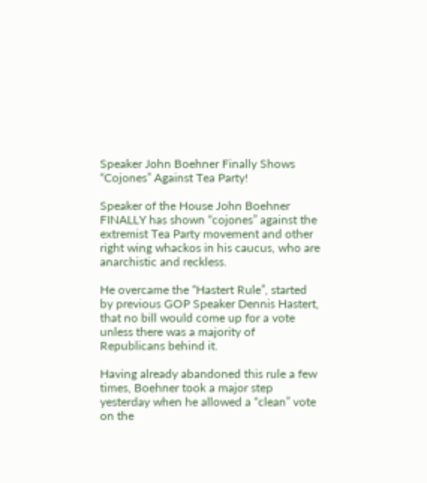Speaker John Boehner Finally Shows “Cojones” Against Tea Party!

Speaker of the House John Boehner FINALLY has shown “cojones” against the extremist Tea Party movement and other right wing whackos in his caucus, who are anarchistic and reckless.

He overcame the “Hastert Rule”, started by previous GOP Speaker Dennis Hastert, that no bill would come up for a vote unless there was a majority of Republicans behind it.

Having already abandoned this rule a few times, Boehner took a major step yesterday when he allowed a “clean” vote on the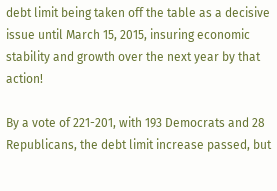debt limit being taken off the table as a decisive issue until March 15, 2015, insuring economic stability and growth over the next year by that action!

By a vote of 221-201, with 193 Democrats and 28 Republicans, the debt limit increase passed, but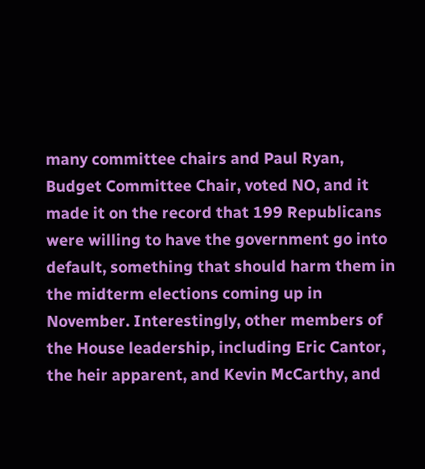many committee chairs and Paul Ryan, Budget Committee Chair, voted NO, and it made it on the record that 199 Republicans were willing to have the government go into default, something that should harm them in the midterm elections coming up in November. Interestingly, other members of the House leadership, including Eric Cantor, the heir apparent, and Kevin McCarthy, and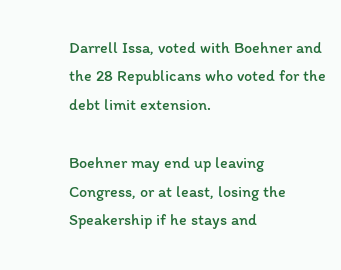Darrell Issa, voted with Boehner and the 28 Republicans who voted for the debt limit extension.

Boehner may end up leaving Congress, or at least, losing the Speakership if he stays and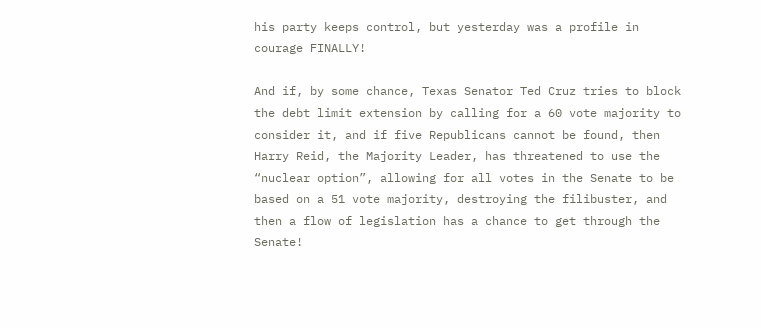his party keeps control, but yesterday was a profile in courage FINALLY!

And if, by some chance, Texas Senator Ted Cruz tries to block the debt limit extension by calling for a 60 vote majority to consider it, and if five Republicans cannot be found, then Harry Reid, the Majority Leader, has threatened to use the “nuclear option”, allowing for all votes in the Senate to be based on a 51 vote majority, destroying the filibuster, and then a flow of legislation has a chance to get through the Senate!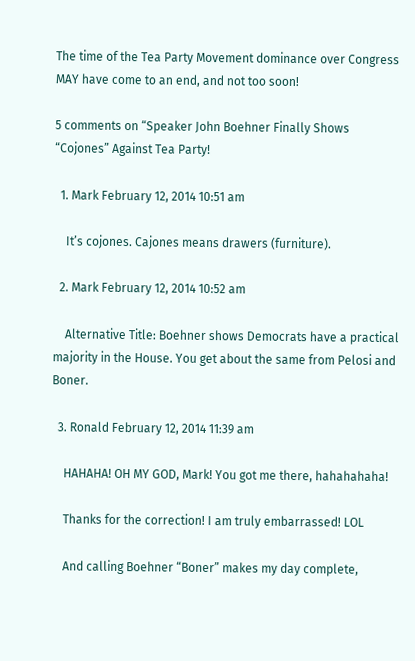The time of the Tea Party Movement dominance over Congress MAY have come to an end, and not too soon!

5 comments on “Speaker John Boehner Finally Shows “Cojones” Against Tea Party!

  1. Mark February 12, 2014 10:51 am

    It’s cojones. Cajones means drawers (furniture).

  2. Mark February 12, 2014 10:52 am

    Alternative Title: Boehner shows Democrats have a practical majority in the House. You get about the same from Pelosi and Boner.

  3. Ronald February 12, 2014 11:39 am

    HAHAHA! OH MY GOD, Mark! You got me there, hahahahaha!

    Thanks for the correction! I am truly embarrassed! LOL

    And calling Boehner “Boner” makes my day complete,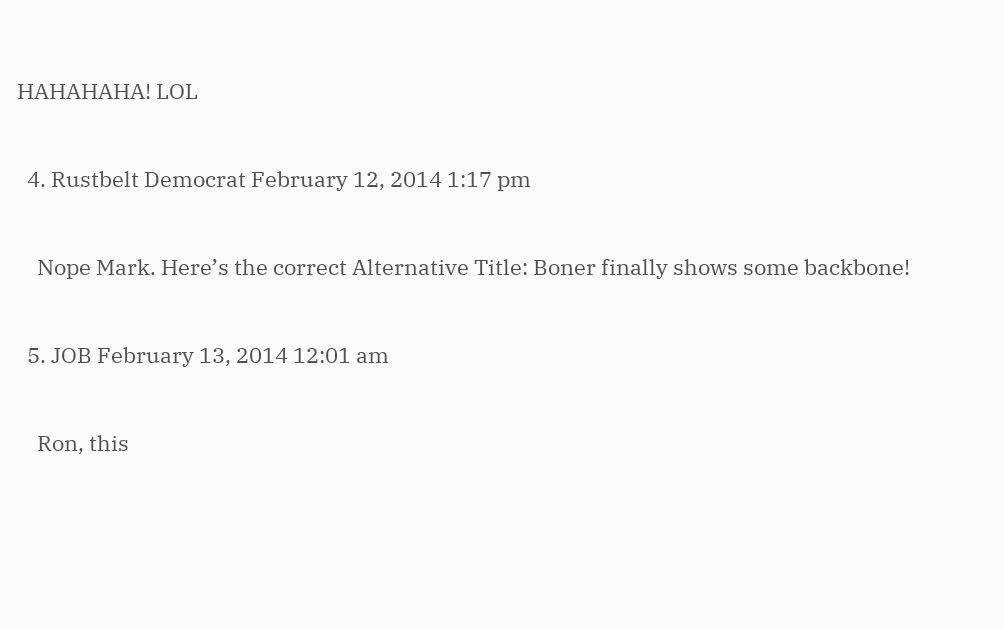HAHAHAHA! LOL

  4. Rustbelt Democrat February 12, 2014 1:17 pm

    Nope Mark. Here’s the correct Alternative Title: Boner finally shows some backbone!

  5. JOB February 13, 2014 12:01 am

    Ron, this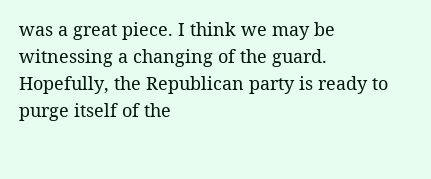was a great piece. I think we may be witnessing a changing of the guard. Hopefully, the Republican party is ready to purge itself of the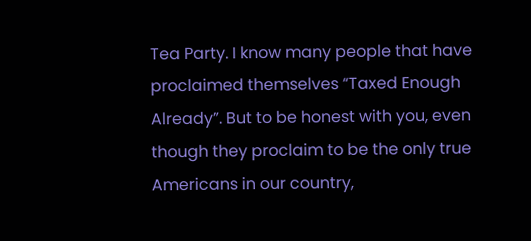Tea Party. I know many people that have proclaimed themselves “Taxed Enough Already”. But to be honest with you, even though they proclaim to be the only true Americans in our country,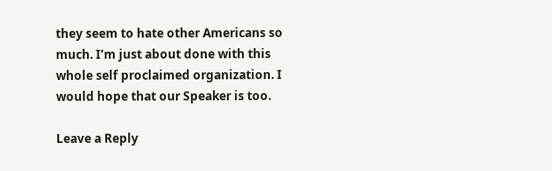they seem to hate other Americans so much. I’m just about done with this whole self proclaimed organization. I would hope that our Speaker is too.

Leave a Reply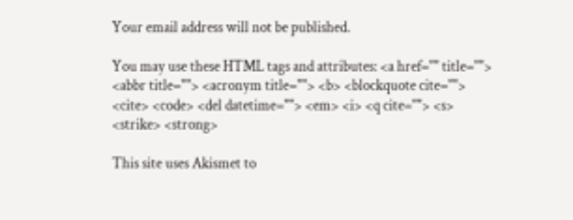Your email address will not be published.

You may use these HTML tags and attributes: <a href="" title=""> <abbr title=""> <acronym title=""> <b> <blockquote cite=""> <cite> <code> <del datetime=""> <em> <i> <q cite=""> <s> <strike> <strong>

This site uses Akismet to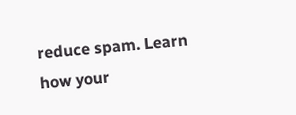reduce spam. Learn how your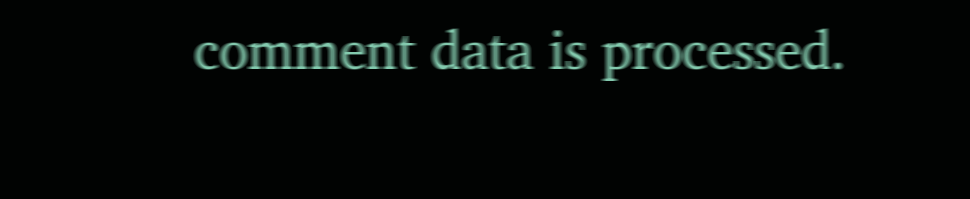comment data is processed.